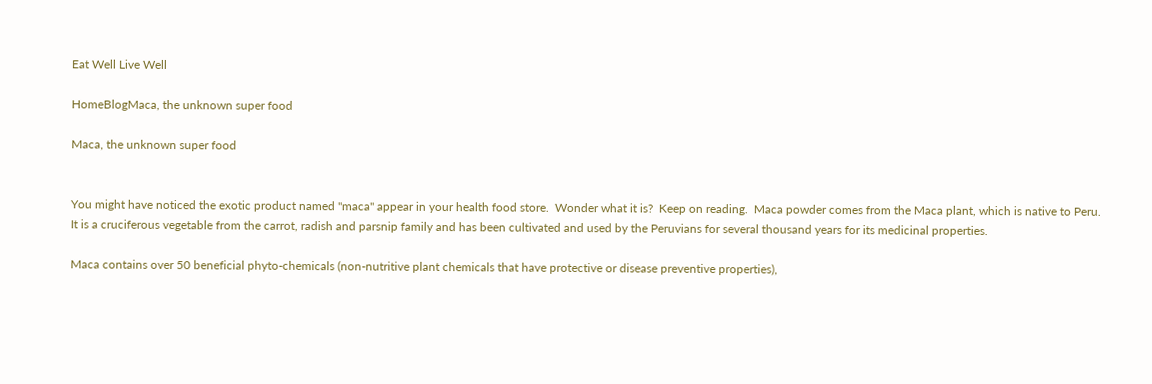Eat Well Live Well

HomeBlogMaca, the unknown super food

Maca, the unknown super food


You might have noticed the exotic product named "maca" appear in your health food store.  Wonder what it is?  Keep on reading.  Maca powder comes from the Maca plant, which is native to Peru.  It is a cruciferous vegetable from the carrot, radish and parsnip family and has been cultivated and used by the Peruvians for several thousand years for its medicinal properties.

Maca contains over 50 beneficial phyto-chemicals (non-nutritive plant chemicals that have protective or disease preventive properties),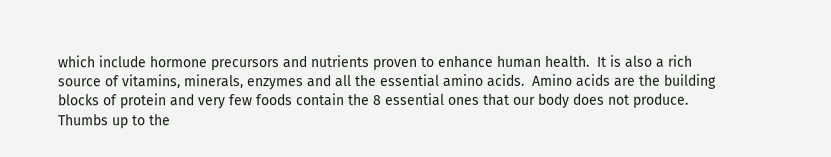which include hormone precursors and nutrients proven to enhance human health.  It is also a rich source of vitamins, minerals, enzymes and all the essential amino acids.  Amino acids are the building blocks of protein and very few foods contain the 8 essential ones that our body does not produce.  Thumbs up to the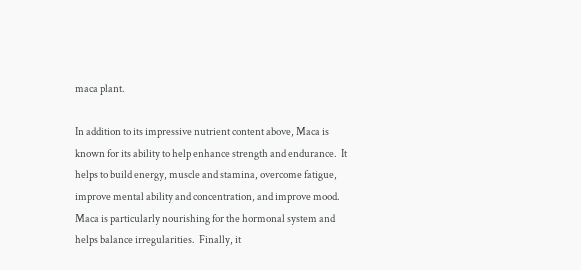maca plant.

In addition to its impressive nutrient content above, Maca is known for its ability to help enhance strength and endurance.  It helps to build energy, muscle and stamina, overcome fatigue, improve mental ability and concentration, and improve mood.  Maca is particularly nourishing for the hormonal system and helps balance irregularities.  Finally, it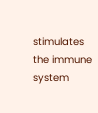stimulates the immune system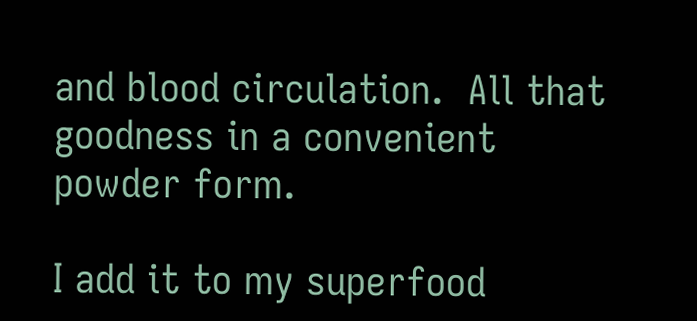and blood circulation.  All that goodness in a convenient powder form.

I add it to my superfood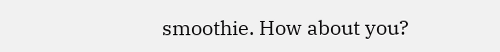smoothie. How about you?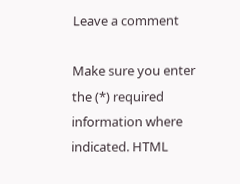Leave a comment

Make sure you enter the (*) required information where indicated. HTML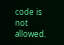code is not allowed.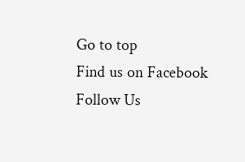Go to top
Find us on Facebook
Follow Us